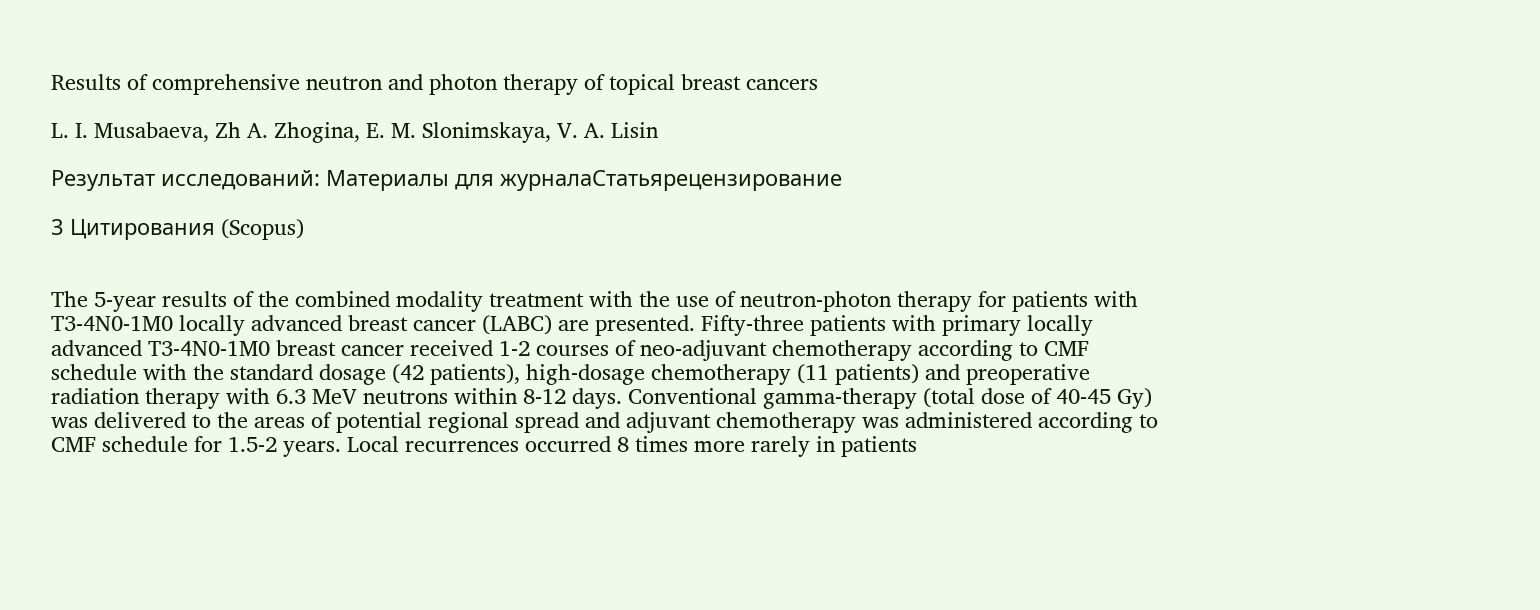Results of comprehensive neutron and photon therapy of topical breast cancers

L. I. Musabaeva, Zh A. Zhogina, E. M. Slonimskaya, V. A. Lisin

Результат исследований: Материалы для журналаСтатьярецензирование

3 Цитирования (Scopus)


The 5-year results of the combined modality treatment with the use of neutron-photon therapy for patients with T3-4N0-1M0 locally advanced breast cancer (LABC) are presented. Fifty-three patients with primary locally advanced T3-4N0-1M0 breast cancer received 1-2 courses of neo-adjuvant chemotherapy according to CMF schedule with the standard dosage (42 patients), high-dosage chemotherapy (11 patients) and preoperative radiation therapy with 6.3 MeV neutrons within 8-12 days. Conventional gamma-therapy (total dose of 40-45 Gy) was delivered to the areas of potential regional spread and adjuvant chemotherapy was administered according to CMF schedule for 1.5-2 years. Local recurrences occurred 8 times more rarely in patients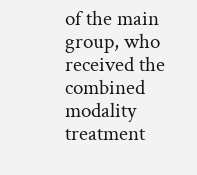of the main group, who received the combined modality treatment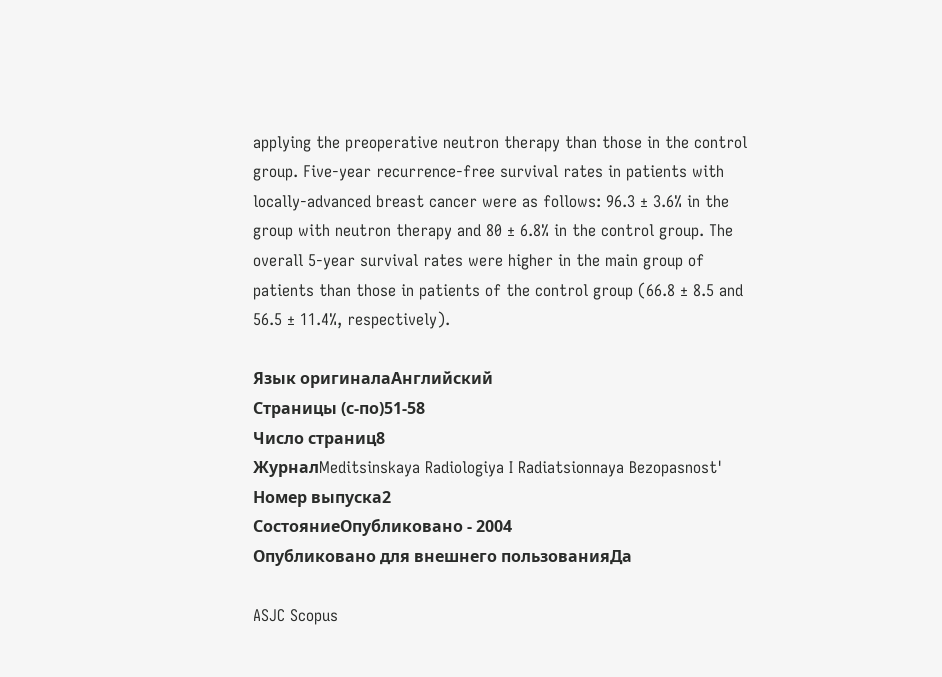applying the preoperative neutron therapy than those in the control group. Five-year recurrence-free survival rates in patients with locally-advanced breast cancer were as follows: 96.3 ± 3.6% in the group with neutron therapy and 80 ± 6.8% in the control group. The overall 5-year survival rates were higher in the main group of patients than those in patients of the control group (66.8 ± 8.5 and 56.5 ± 11.4%, respectively).

Язык оригиналаАнглийский
Страницы (с-по)51-58
Число страниц8
ЖурналMeditsinskaya Radiologiya I Radiatsionnaya Bezopasnost'
Номер выпуска2
СостояниеОпубликовано - 2004
Опубликовано для внешнего пользованияДа

ASJC Scopus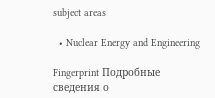subject areas

  • Nuclear Energy and Engineering

Fingerprint Подробные сведения о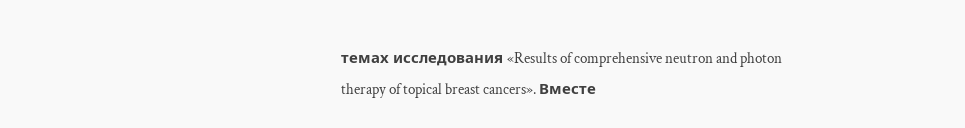темах исследования «Results of comprehensive neutron and photon therapy of topical breast cancers». Вместе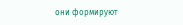они формируют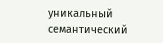уникальный семантический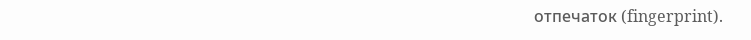отпечаток (fingerprint).